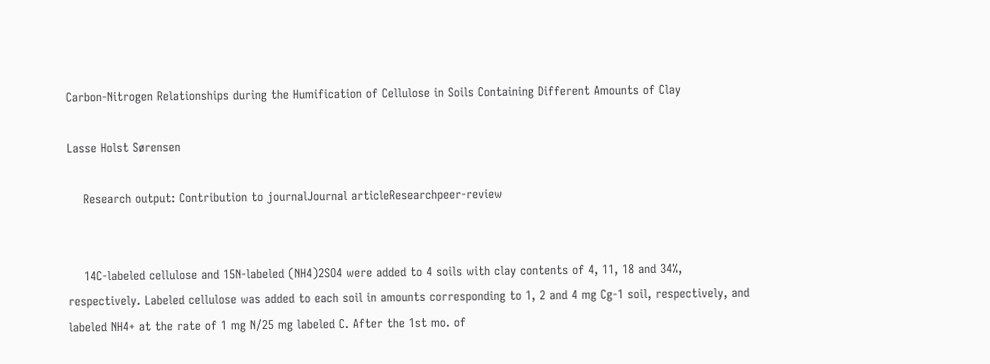Carbon-Nitrogen Relationships during the Humification of Cellulose in Soils Containing Different Amounts of Clay

Lasse Holst Sørensen

    Research output: Contribution to journalJournal articleResearchpeer-review


    14C-labeled cellulose and 15N-labeled (NH4)2SO4 were added to 4 soils with clay contents of 4, 11, 18 and 34%, respectively. Labeled cellulose was added to each soil in amounts corresponding to 1, 2 and 4 mg Cg-1 soil, respectively, and labeled NH4+ at the rate of 1 mg N/25 mg labeled C. After the 1st mo. of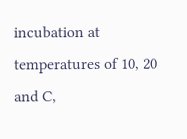incubation at temperatures of 10, 20 and C,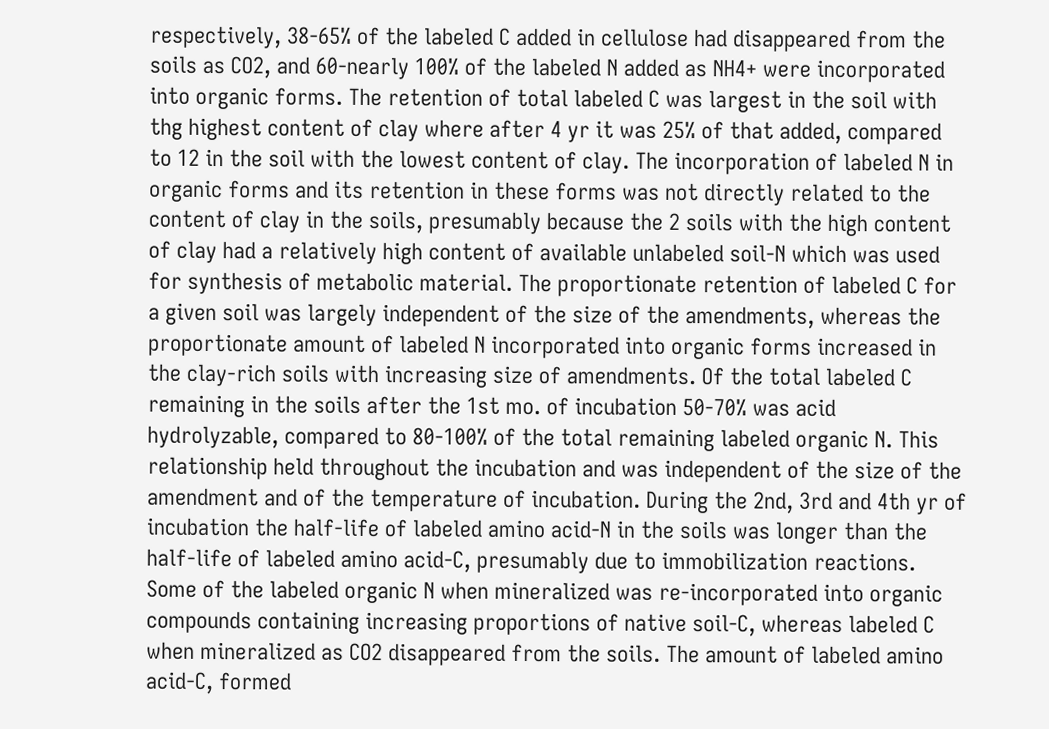respectively, 38-65% of the labeled C added in cellulose had disappeared from the soils as CO2, and 60-nearly 100% of the labeled N added as NH4+ were incorporated into organic forms. The retention of total labeled C was largest in the soil with thg highest content of clay where after 4 yr it was 25% of that added, compared to 12 in the soil with the lowest content of clay. The incorporation of labeled N in organic forms and its retention in these forms was not directly related to the content of clay in the soils, presumably because the 2 soils with the high content of clay had a relatively high content of available unlabeled soil-N which was used for synthesis of metabolic material. The proportionate retention of labeled C for a given soil was largely independent of the size of the amendments, whereas the proportionate amount of labeled N incorporated into organic forms increased in the clay-rich soils with increasing size of amendments. Of the total labeled C remaining in the soils after the 1st mo. of incubation 50-70% was acid hydrolyzable, compared to 80-100% of the total remaining labeled organic N. This relationship held throughout the incubation and was independent of the size of the amendment and of the temperature of incubation. During the 2nd, 3rd and 4th yr of incubation the half-life of labeled amino acid-N in the soils was longer than the half-life of labeled amino acid-C, presumably due to immobilization reactions. Some of the labeled organic N when mineralized was re-incorporated into organic compounds containing increasing proportions of native soil-C, whereas labeled C when mineralized as CO2 disappeared from the soils. The amount of labeled amino acid-C, formed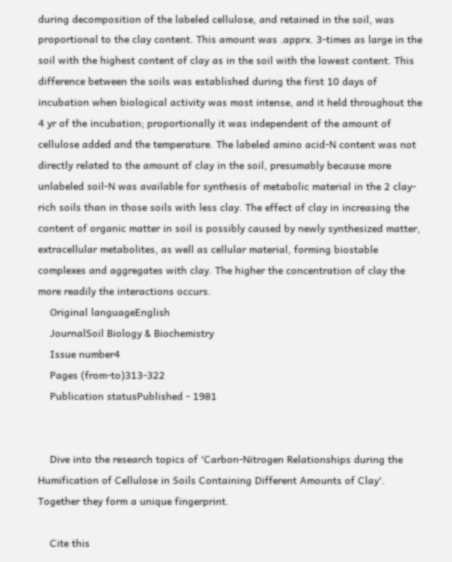during decomposition of the labeled cellulose, and retained in the soil, was proportional to the clay content. This amount was .apprx. 3-times as large in the soil with the highest content of clay as in the soil with the lowest content. This difference between the soils was established during the first 10 days of incubation when biological activity was most intense, and it held throughout the 4 yr of the incubation; proportionally it was independent of the amount of cellulose added and the temperature. The labeled amino acid-N content was not directly related to the amount of clay in the soil, presumably because more unlabeled soil-N was available for synthesis of metabolic material in the 2 clay-rich soils than in those soils with less clay. The effect of clay in increasing the content of organic matter in soil is possibly caused by newly synthesized matter, extracellular metabolites, as well as cellular material, forming biostable complexes and aggregates with clay. The higher the concentration of clay the more readily the interactions occurs.
    Original languageEnglish
    JournalSoil Biology & Biochemistry
    Issue number4
    Pages (from-to)313-322
    Publication statusPublished - 1981


    Dive into the research topics of 'Carbon-Nitrogen Relationships during the Humification of Cellulose in Soils Containing Different Amounts of Clay'. Together they form a unique fingerprint.

    Cite this